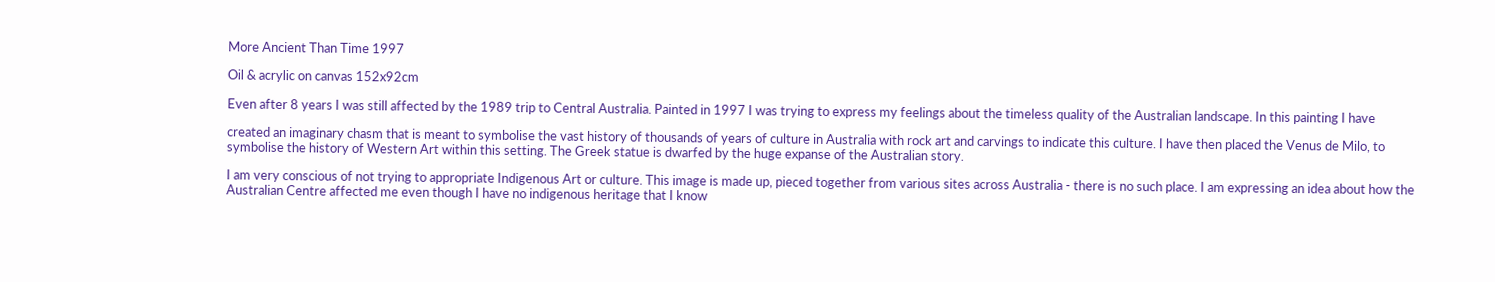More Ancient Than Time 1997

Oil & acrylic on canvas 152x92cm

Even after 8 years I was still affected by the 1989 trip to Central Australia. Painted in 1997 I was trying to express my feelings about the timeless quality of the Australian landscape. In this painting I have

created an imaginary chasm that is meant to symbolise the vast history of thousands of years of culture in Australia with rock art and carvings to indicate this culture. I have then placed the Venus de Milo, to symbolise the history of Western Art within this setting. The Greek statue is dwarfed by the huge expanse of the Australian story.

I am very conscious of not trying to appropriate Indigenous Art or culture. This image is made up, pieced together from various sites across Australia - there is no such place. I am expressing an idea about how the Australian Centre affected me even though I have no indigenous heritage that I know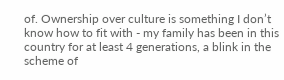of. Ownership over culture is something I don’t know how to fit with - my family has been in this country for at least 4 generations, a blink in the scheme of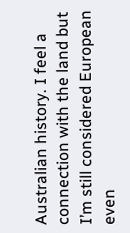Australian history. I feel a connection with the land but I’m still considered European even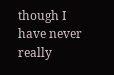though I have never really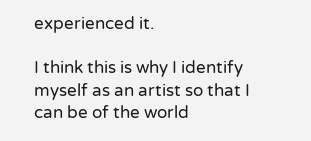experienced it.

I think this is why I identify myself as an artist so that I can be of the world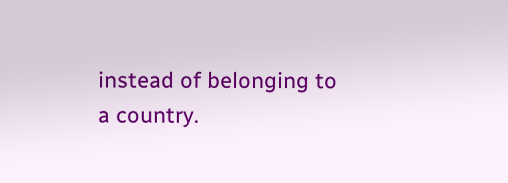instead of belonging to a country.